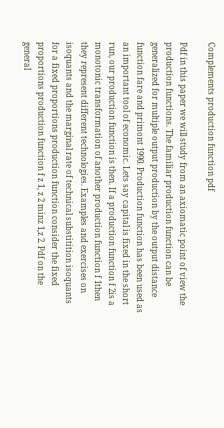Complements production function pdf

Pdf in this paper we will study from an axiomatic point of view the production functions. The familiar production function can be generalized for multiple output production by the output distance function fare and primont 1990. Production function has been used as an important tool of economic. Lets say capital is fixed in the short run, our production function is then. If a production function f 2is a monotonic transformation of another production function f 1then they represent different technologies. Examples and exercises on isoquants and the marginal rate of technical substitition isoquants for a fixed proportions production function consider the fixed proportions production function f z 1, z 2 minz 1,z 2. Pdf on the general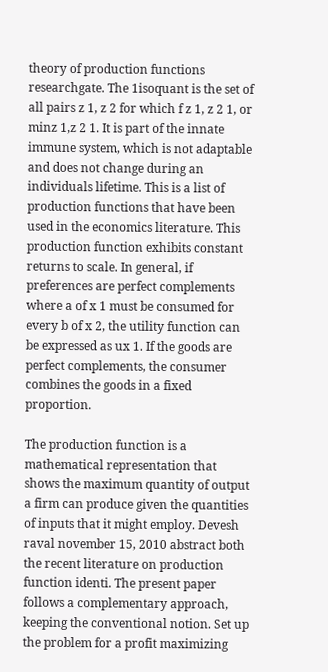theory of production functions researchgate. The 1isoquant is the set of all pairs z 1, z 2 for which f z 1, z 2 1, or minz 1,z 2 1. It is part of the innate immune system, which is not adaptable and does not change during an individuals lifetime. This is a list of production functions that have been used in the economics literature. This production function exhibits constant returns to scale. In general, if preferences are perfect complements where a of x 1 must be consumed for every b of x 2, the utility function can be expressed as ux 1. If the goods are perfect complements, the consumer combines the goods in a fixed proportion.

The production function is a mathematical representation that shows the maximum quantity of output a firm can produce given the quantities of inputs that it might employ. Devesh raval november 15, 2010 abstract both the recent literature on production function identi. The present paper follows a complementary approach, keeping the conventional notion. Set up the problem for a profit maximizing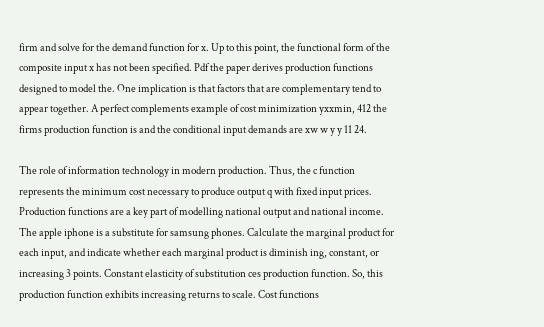firm and solve for the demand function for x. Up to this point, the functional form of the composite input x has not been specified. Pdf the paper derives production functions designed to model the. One implication is that factors that are complementary tend to appear together. A perfect complements example of cost minimization yxxmin, 412 the firms production function is and the conditional input demands are xw w y y 11 24.

The role of information technology in modern production. Thus, the c function represents the minimum cost necessary to produce output q with fixed input prices. Production functions are a key part of modelling national output and national income. The apple iphone is a substitute for samsung phones. Calculate the marginal product for each input, and indicate whether each marginal product is diminish ing, constant, or increasing 3 points. Constant elasticity of substitution ces production function. So, this production function exhibits increasing returns to scale. Cost functions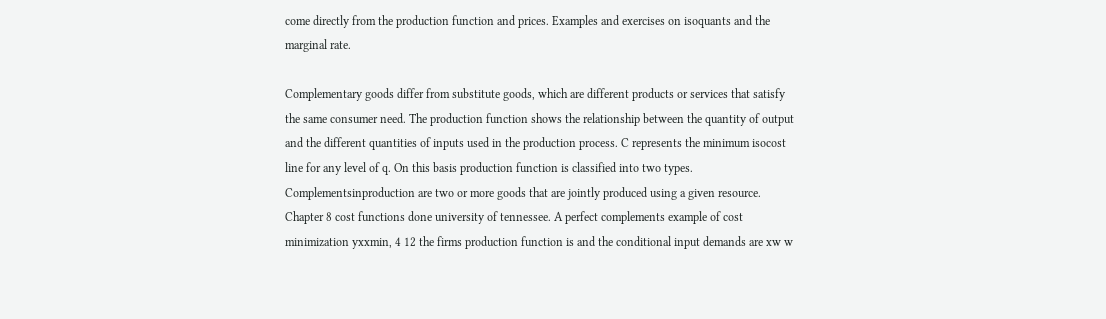come directly from the production function and prices. Examples and exercises on isoquants and the marginal rate.

Complementary goods differ from substitute goods, which are different products or services that satisfy the same consumer need. The production function shows the relationship between the quantity of output and the different quantities of inputs used in the production process. C represents the minimum isocost line for any level of q. On this basis production function is classified into two types. Complementsinproduction are two or more goods that are jointly produced using a given resource. Chapter 8 cost functions done university of tennessee. A perfect complements example of cost minimization yxxmin, 4 12 the firms production function is and the conditional input demands are xw w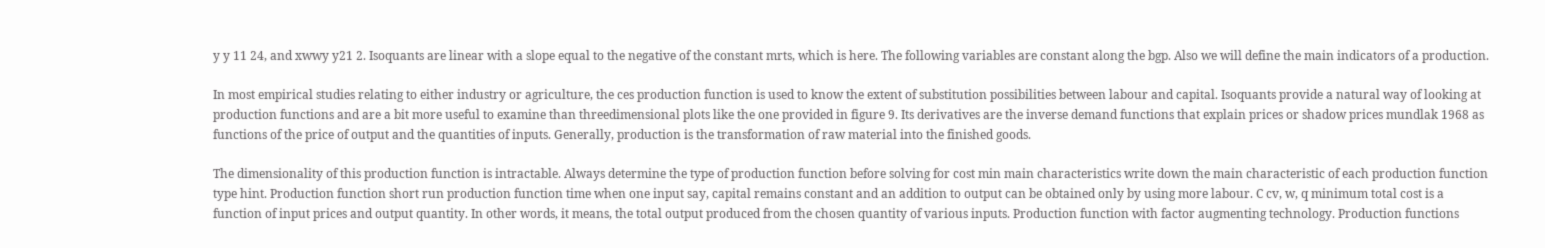y y 11 24, and xwwy y21 2. Isoquants are linear with a slope equal to the negative of the constant mrts, which is here. The following variables are constant along the bgp. Also we will define the main indicators of a production.

In most empirical studies relating to either industry or agriculture, the ces production function is used to know the extent of substitution possibilities between labour and capital. Isoquants provide a natural way of looking at production functions and are a bit more useful to examine than threedimensional plots like the one provided in figure 9. Its derivatives are the inverse demand functions that explain prices or shadow prices mundlak 1968 as functions of the price of output and the quantities of inputs. Generally, production is the transformation of raw material into the finished goods.

The dimensionality of this production function is intractable. Always determine the type of production function before solving for cost min main characteristics write down the main characteristic of each production function type hint. Production function short run production function time when one input say, capital remains constant and an addition to output can be obtained only by using more labour. C cv, w, q minimum total cost is a function of input prices and output quantity. In other words, it means, the total output produced from the chosen quantity of various inputs. Production function with factor augmenting technology. Production functions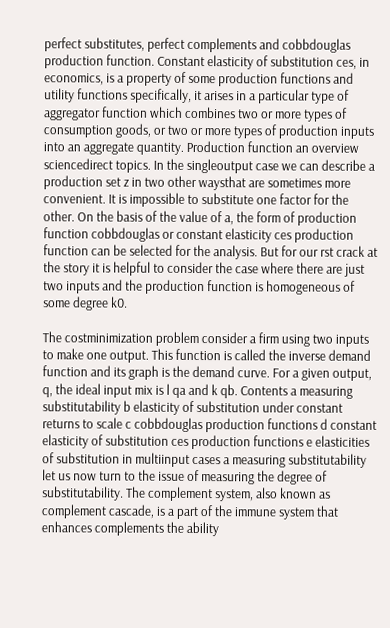perfect substitutes, perfect complements and cobbdouglas production function. Constant elasticity of substitution ces, in economics, is a property of some production functions and utility functions specifically, it arises in a particular type of aggregator function which combines two or more types of consumption goods, or two or more types of production inputs into an aggregate quantity. Production function an overview sciencedirect topics. In the singleoutput case we can describe a production set z in two other waysthat are sometimes more convenient. It is impossible to substitute one factor for the other. On the basis of the value of a, the form of production function cobbdouglas or constant elasticity ces production function can be selected for the analysis. But for our rst crack at the story it is helpful to consider the case where there are just two inputs and the production function is homogeneous of some degree k0.

The costminimization problem consider a firm using two inputs to make one output. This function is called the inverse demand function and its graph is the demand curve. For a given output, q, the ideal input mix is l qa and k qb. Contents a measuring substitutability b elasticity of substitution under constant returns to scale c cobbdouglas production functions d constant elasticity of substitution ces production functions e elasticities of substitution in multiinput cases a measuring substitutability let us now turn to the issue of measuring the degree of substitutability. The complement system, also known as complement cascade, is a part of the immune system that enhances complements the ability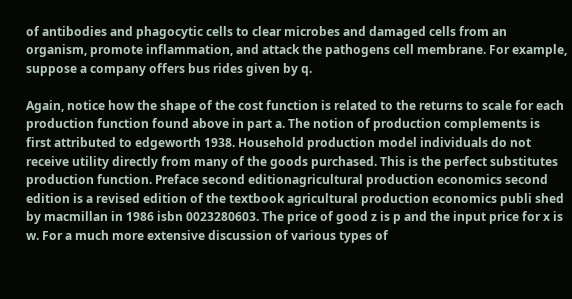of antibodies and phagocytic cells to clear microbes and damaged cells from an organism, promote inflammation, and attack the pathogens cell membrane. For example, suppose a company offers bus rides given by q.

Again, notice how the shape of the cost function is related to the returns to scale for each production function found above in part a. The notion of production complements is first attributed to edgeworth 1938. Household production model individuals do not receive utility directly from many of the goods purchased. This is the perfect substitutes production function. Preface second editionagricultural production economics second edition is a revised edition of the textbook agricultural production economics publi shed by macmillan in 1986 isbn 0023280603. The price of good z is p and the input price for x is w. For a much more extensive discussion of various types of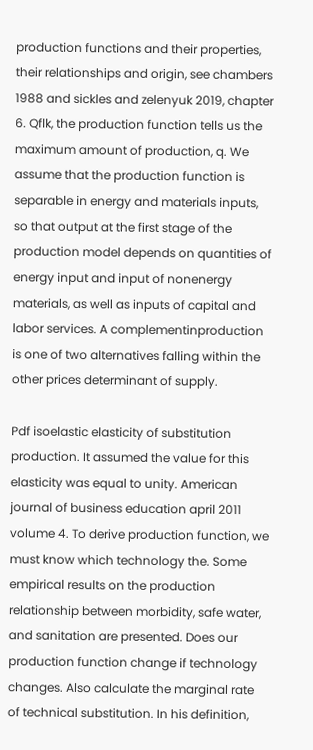production functions and their properties, their relationships and origin, see chambers 1988 and sickles and zelenyuk 2019, chapter 6. Qflk, the production function tells us the maximum amount of production, q. We assume that the production function is separable in energy and materials inputs, so that output at the first stage of the production model depends on quantities of energy input and input of nonenergy materials, as well as inputs of capital and labor services. A complementinproduction is one of two alternatives falling within the other prices determinant of supply.

Pdf isoelastic elasticity of substitution production. It assumed the value for this elasticity was equal to unity. American journal of business education april 2011 volume 4. To derive production function, we must know which technology the. Some empirical results on the production relationship between morbidity, safe water, and sanitation are presented. Does our production function change if technology changes. Also calculate the marginal rate of technical substitution. In his definition,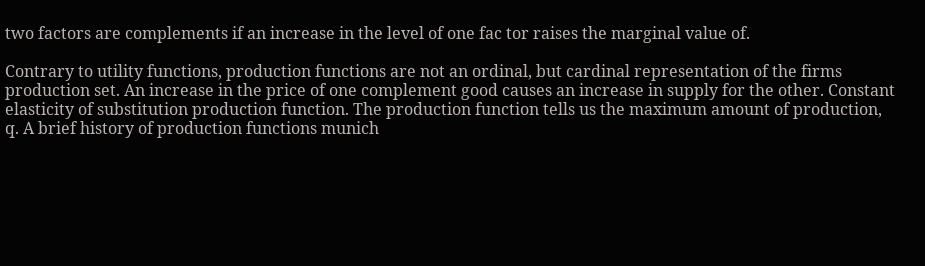two factors are complements if an increase in the level of one fac tor raises the marginal value of.

Contrary to utility functions, production functions are not an ordinal, but cardinal representation of the firms production set. An increase in the price of one complement good causes an increase in supply for the other. Constant elasticity of substitution production function. The production function tells us the maximum amount of production, q. A brief history of production functions munich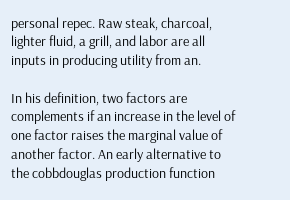personal repec. Raw steak, charcoal, lighter fluid, a grill, and labor are all inputs in producing utility from an.

In his definition, two factors are complements if an increase in the level of one factor raises the marginal value of another factor. An early alternative to the cobbdouglas production function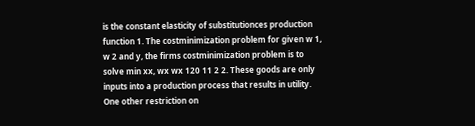is the constant elasticity of substitutionces production function 1. The costminimization problem for given w 1, w 2 and y, the firms costminimization problem is to solve min xx, wx wx 120 11 2 2. These goods are only inputs into a production process that results in utility. One other restriction on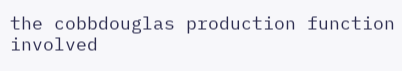the cobbdouglas production function involved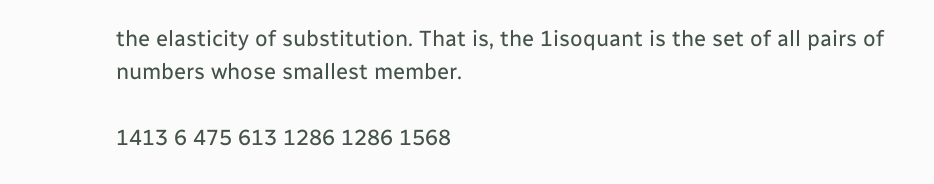the elasticity of substitution. That is, the 1isoquant is the set of all pairs of numbers whose smallest member.

1413 6 475 613 1286 1286 1568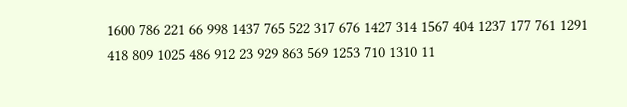1600 786 221 66 998 1437 765 522 317 676 1427 314 1567 404 1237 177 761 1291 418 809 1025 486 912 23 929 863 569 1253 710 1310 11